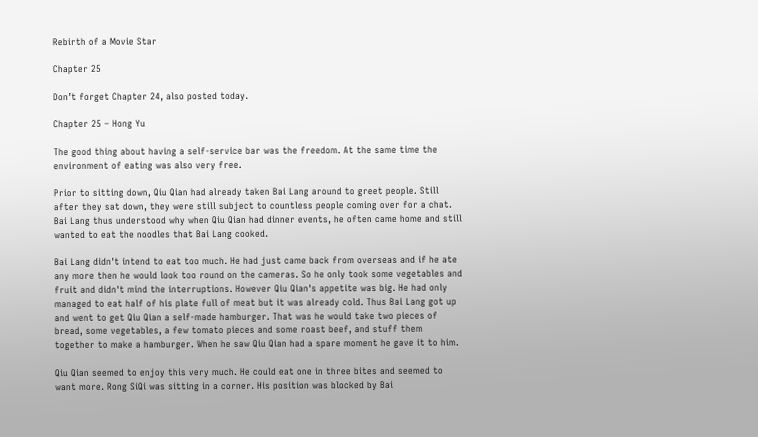Rebirth of a Movie Star

Chapter 25

Don’t forget Chapter 24, also posted today.

Chapter 25 – Hong Yu

The good thing about having a self-service bar was the freedom. At the same time the environment of eating was also very free.

Prior to sitting down, Qiu Qian had already taken Bai Lang around to greet people. Still after they sat down, they were still subject to countless people coming over for a chat. Bai Lang thus understood why when Qiu Qian had dinner events, he often came home and still wanted to eat the noodles that Bai Lang cooked.

Bai Lang didn't intend to eat too much. He had just came back from overseas and if he ate any more then he would look too round on the cameras. So he only took some vegetables and fruit and didn't mind the interruptions. However Qiu Qian's appetite was big. He had only managed to eat half of his plate full of meat but it was already cold. Thus Bai Lang got up and went to get Qiu Qian a self-made hamburger. That was he would take two pieces of bread, some vegetables, a few tomato pieces and some roast beef, and stuff them together to make a hamburger. When he saw Qiu Qian had a spare moment he gave it to him.

Qiu Qian seemed to enjoy this very much. He could eat one in three bites and seemed to want more. Rong SiQi was sitting in a corner. His position was blocked by Bai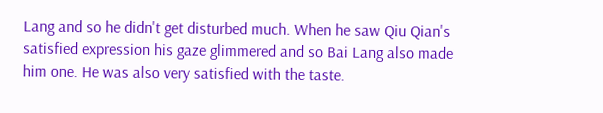Lang and so he didn't get disturbed much. When he saw Qiu Qian's satisfied expression his gaze glimmered and so Bai Lang also made him one. He was also very satisfied with the taste.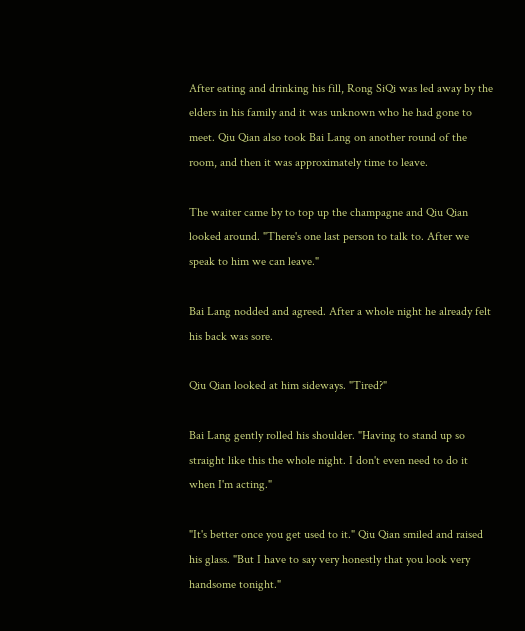After eating and drinking his fill, Rong SiQi was led away by the elders in his family and it was unknown who he had gone to meet. Qiu Qian also took Bai Lang on another round of the room, and then it was approximately time to leave.

The waiter came by to top up the champagne and Qiu Qian looked around. "There's one last person to talk to. After we speak to him we can leave."

Bai Lang nodded and agreed. After a whole night he already felt his back was sore.

Qiu Qian looked at him sideways. "Tired?"

Bai Lang gently rolled his shoulder. "Having to stand up so straight like this the whole night. I don't even need to do it when I'm acting."

"It's better once you get used to it." Qiu Qian smiled and raised his glass. "But I have to say very honestly that you look very handsome tonight."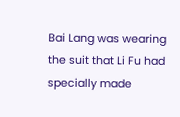Bai Lang was wearing the suit that Li Fu had specially made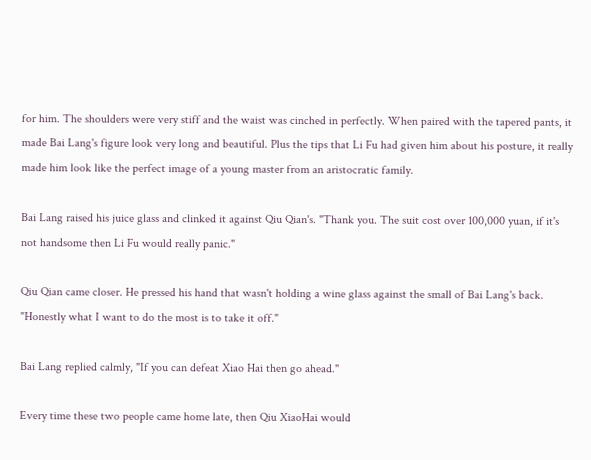for him. The shoulders were very stiff and the waist was cinched in perfectly. When paired with the tapered pants, it made Bai Lang's figure look very long and beautiful. Plus the tips that Li Fu had given him about his posture, it really made him look like the perfect image of a young master from an aristocratic family.

Bai Lang raised his juice glass and clinked it against Qiu Qian's. "Thank you. The suit cost over 100,000 yuan, if it's not handsome then Li Fu would really panic."

Qiu Qian came closer. He pressed his hand that wasn't holding a wine glass against the small of Bai Lang's back. "Honestly what I want to do the most is to take it off."

Bai Lang replied calmly, "If you can defeat Xiao Hai then go ahead."

Every time these two people came home late, then Qiu XiaoHai would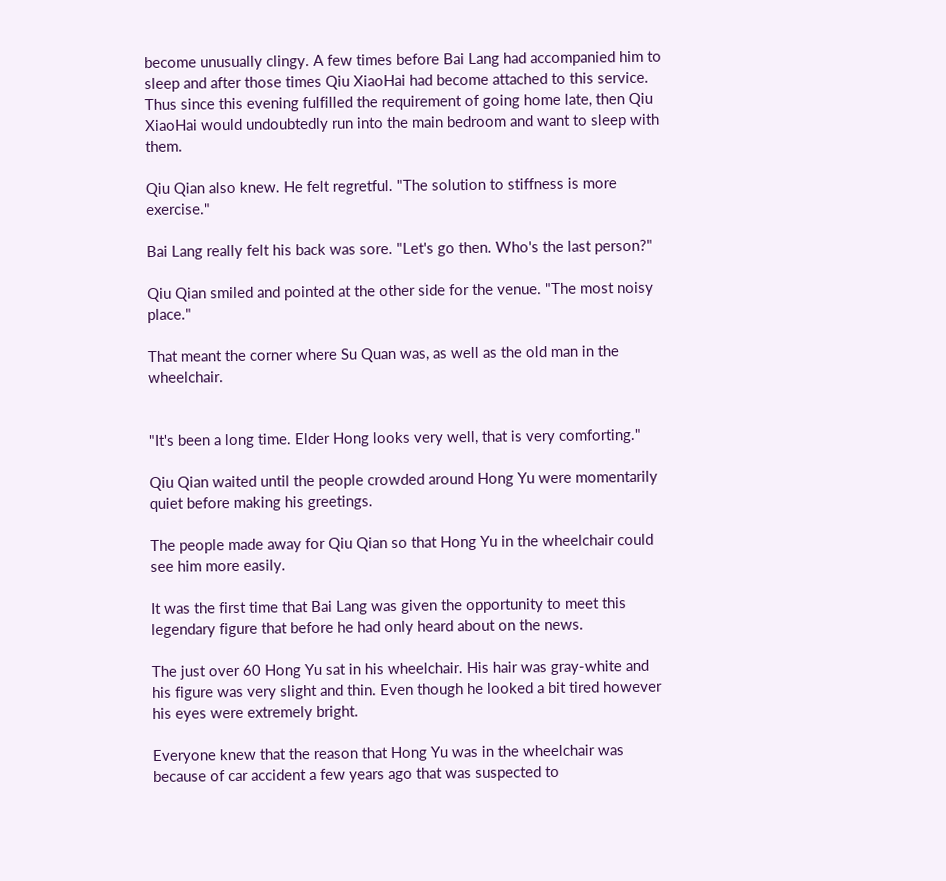become unusually clingy. A few times before Bai Lang had accompanied him to sleep and after those times Qiu XiaoHai had become attached to this service. Thus since this evening fulfilled the requirement of going home late, then Qiu XiaoHai would undoubtedly run into the main bedroom and want to sleep with them.

Qiu Qian also knew. He felt regretful. "The solution to stiffness is more exercise."

Bai Lang really felt his back was sore. "Let's go then. Who's the last person?"

Qiu Qian smiled and pointed at the other side for the venue. "The most noisy place."

That meant the corner where Su Quan was, as well as the old man in the wheelchair.


"It's been a long time. Elder Hong looks very well, that is very comforting."

Qiu Qian waited until the people crowded around Hong Yu were momentarily quiet before making his greetings.

The people made away for Qiu Qian so that Hong Yu in the wheelchair could see him more easily.

It was the first time that Bai Lang was given the opportunity to meet this legendary figure that before he had only heard about on the news.

The just over 60 Hong Yu sat in his wheelchair. His hair was gray-white and his figure was very slight and thin. Even though he looked a bit tired however his eyes were extremely bright.

Everyone knew that the reason that Hong Yu was in the wheelchair was because of car accident a few years ago that was suspected to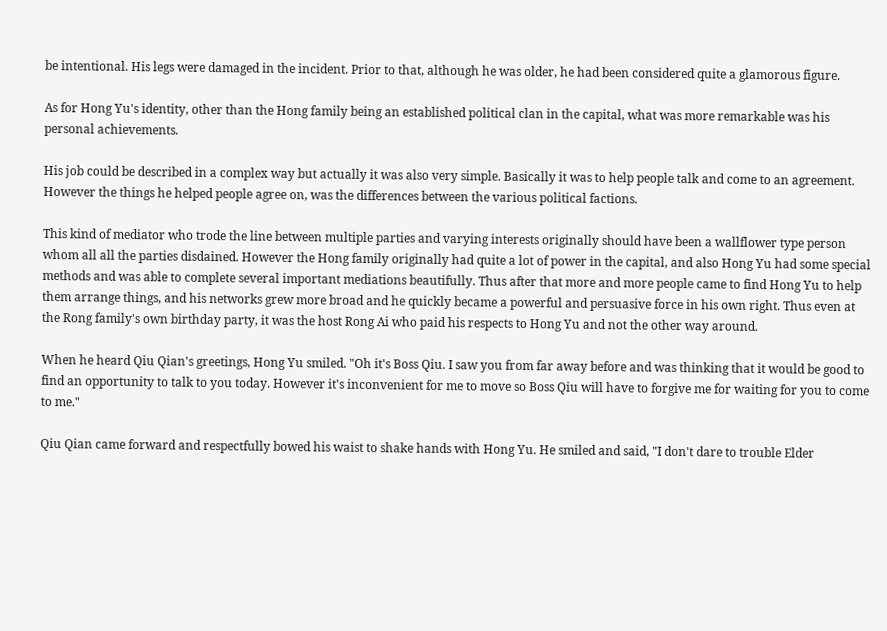be intentional. His legs were damaged in the incident. Prior to that, although he was older, he had been considered quite a glamorous figure.

As for Hong Yu's identity, other than the Hong family being an established political clan in the capital, what was more remarkable was his personal achievements.

His job could be described in a complex way but actually it was also very simple. Basically it was to help people talk and come to an agreement. However the things he helped people agree on, was the differences between the various political factions.

This kind of mediator who trode the line between multiple parties and varying interests originally should have been a wallflower type person whom all all the parties disdained. However the Hong family originally had quite a lot of power in the capital, and also Hong Yu had some special methods and was able to complete several important mediations beautifully. Thus after that more and more people came to find Hong Yu to help them arrange things, and his networks grew more broad and he quickly became a powerful and persuasive force in his own right. Thus even at the Rong family's own birthday party, it was the host Rong Ai who paid his respects to Hong Yu and not the other way around.

When he heard Qiu Qian's greetings, Hong Yu smiled. "Oh it's Boss Qiu. I saw you from far away before and was thinking that it would be good to find an opportunity to talk to you today. However it's inconvenient for me to move so Boss Qiu will have to forgive me for waiting for you to come to me."

Qiu Qian came forward and respectfully bowed his waist to shake hands with Hong Yu. He smiled and said, "I don't dare to trouble Elder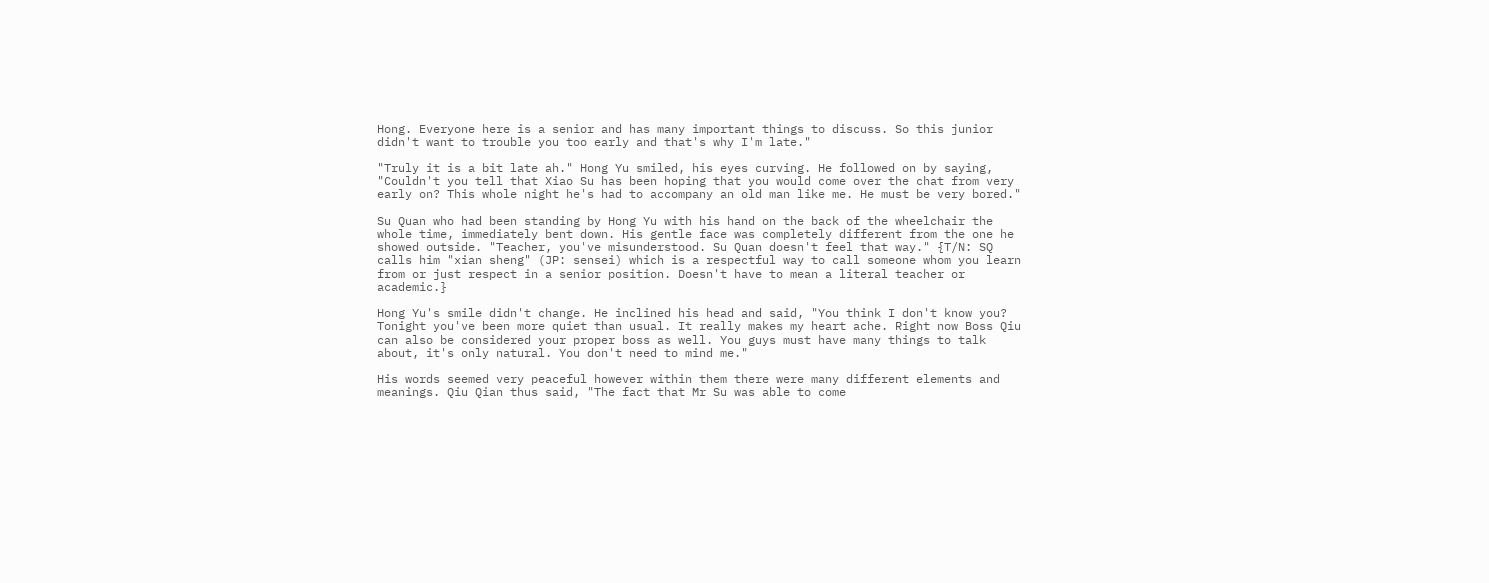Hong. Everyone here is a senior and has many important things to discuss. So this junior didn't want to trouble you too early and that's why I'm late."

"Truly it is a bit late ah." Hong Yu smiled, his eyes curving. He followed on by saying, "Couldn't you tell that Xiao Su has been hoping that you would come over the chat from very early on? This whole night he's had to accompany an old man like me. He must be very bored."

Su Quan who had been standing by Hong Yu with his hand on the back of the wheelchair the whole time, immediately bent down. His gentle face was completely different from the one he showed outside. "Teacher, you've misunderstood. Su Quan doesn't feel that way." {T/N: SQ calls him "xian sheng" (JP: sensei) which is a respectful way to call someone whom you learn from or just respect in a senior position. Doesn't have to mean a literal teacher or academic.}

Hong Yu's smile didn't change. He inclined his head and said, "You think I don't know you? Tonight you've been more quiet than usual. It really makes my heart ache. Right now Boss Qiu can also be considered your proper boss as well. You guys must have many things to talk about, it's only natural. You don't need to mind me."

His words seemed very peaceful however within them there were many different elements and meanings. Qiu Qian thus said, "The fact that Mr Su was able to come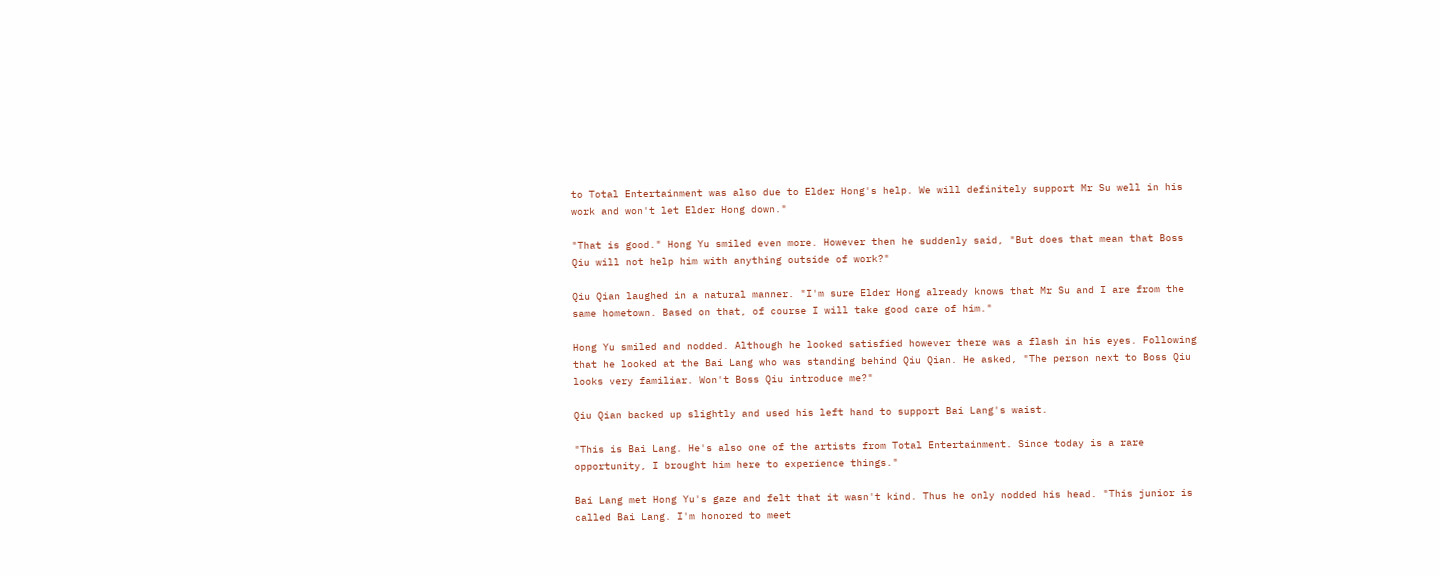to Total Entertainment was also due to Elder Hong's help. We will definitely support Mr Su well in his work and won't let Elder Hong down."

"That is good." Hong Yu smiled even more. However then he suddenly said, "But does that mean that Boss Qiu will not help him with anything outside of work?"

Qiu Qian laughed in a natural manner. "I'm sure Elder Hong already knows that Mr Su and I are from the same hometown. Based on that, of course I will take good care of him."

Hong Yu smiled and nodded. Although he looked satisfied however there was a flash in his eyes. Following that he looked at the Bai Lang who was standing behind Qiu Qian. He asked, "The person next to Boss Qiu looks very familiar. Won't Boss Qiu introduce me?"

Qiu Qian backed up slightly and used his left hand to support Bai Lang's waist.

"This is Bai Lang. He's also one of the artists from Total Entertainment. Since today is a rare opportunity, I brought him here to experience things."

Bai Lang met Hong Yu's gaze and felt that it wasn't kind. Thus he only nodded his head. "This junior is called Bai Lang. I'm honored to meet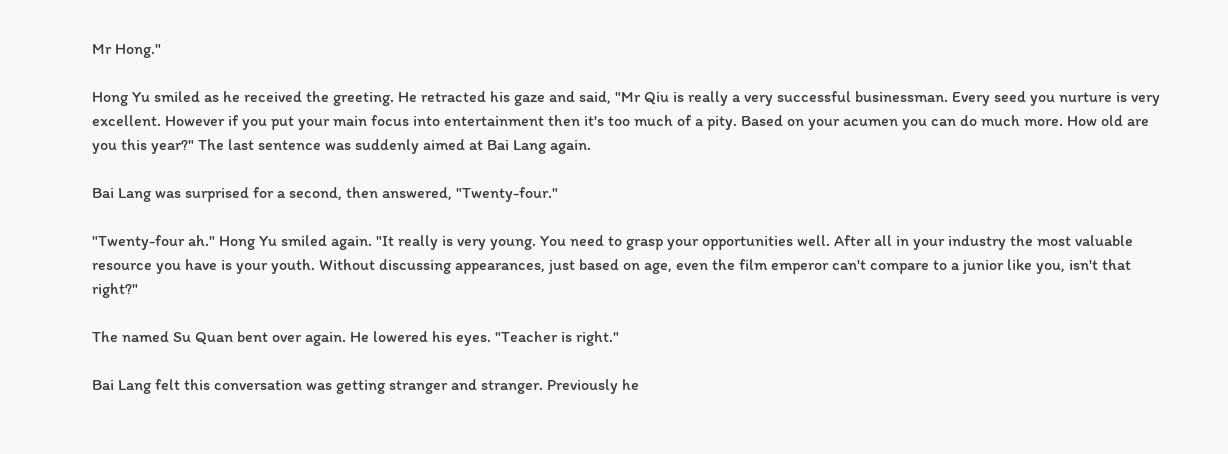Mr Hong."

Hong Yu smiled as he received the greeting. He retracted his gaze and said, "Mr Qiu is really a very successful businessman. Every seed you nurture is very excellent. However if you put your main focus into entertainment then it's too much of a pity. Based on your acumen you can do much more. How old are you this year?" The last sentence was suddenly aimed at Bai Lang again.

Bai Lang was surprised for a second, then answered, "Twenty-four."

"Twenty-four ah." Hong Yu smiled again. "It really is very young. You need to grasp your opportunities well. After all in your industry the most valuable resource you have is your youth. Without discussing appearances, just based on age, even the film emperor can't compare to a junior like you, isn't that right?"

The named Su Quan bent over again. He lowered his eyes. "Teacher is right."

Bai Lang felt this conversation was getting stranger and stranger. Previously he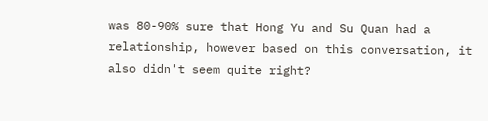was 80-90% sure that Hong Yu and Su Quan had a relationship, however based on this conversation, it also didn't seem quite right?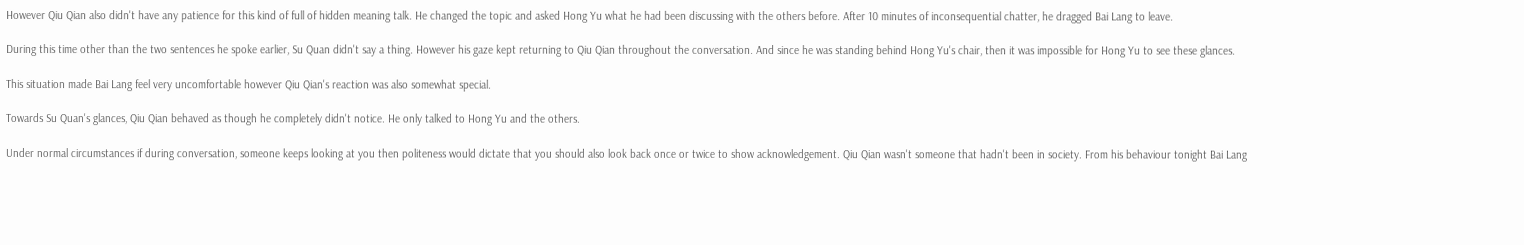However Qiu Qian also didn't have any patience for this kind of full of hidden meaning talk. He changed the topic and asked Hong Yu what he had been discussing with the others before. After 10 minutes of inconsequential chatter, he dragged Bai Lang to leave.

During this time other than the two sentences he spoke earlier, Su Quan didn't say a thing. However his gaze kept returning to Qiu Qian throughout the conversation. And since he was standing behind Hong Yu's chair, then it was impossible for Hong Yu to see these glances.

This situation made Bai Lang feel very uncomfortable however Qiu Qian's reaction was also somewhat special.

Towards Su Quan's glances, Qiu Qian behaved as though he completely didn't notice. He only talked to Hong Yu and the others.

Under normal circumstances if during conversation, someone keeps looking at you then politeness would dictate that you should also look back once or twice to show acknowledgement. Qiu Qian wasn't someone that hadn't been in society. From his behaviour tonight Bai Lang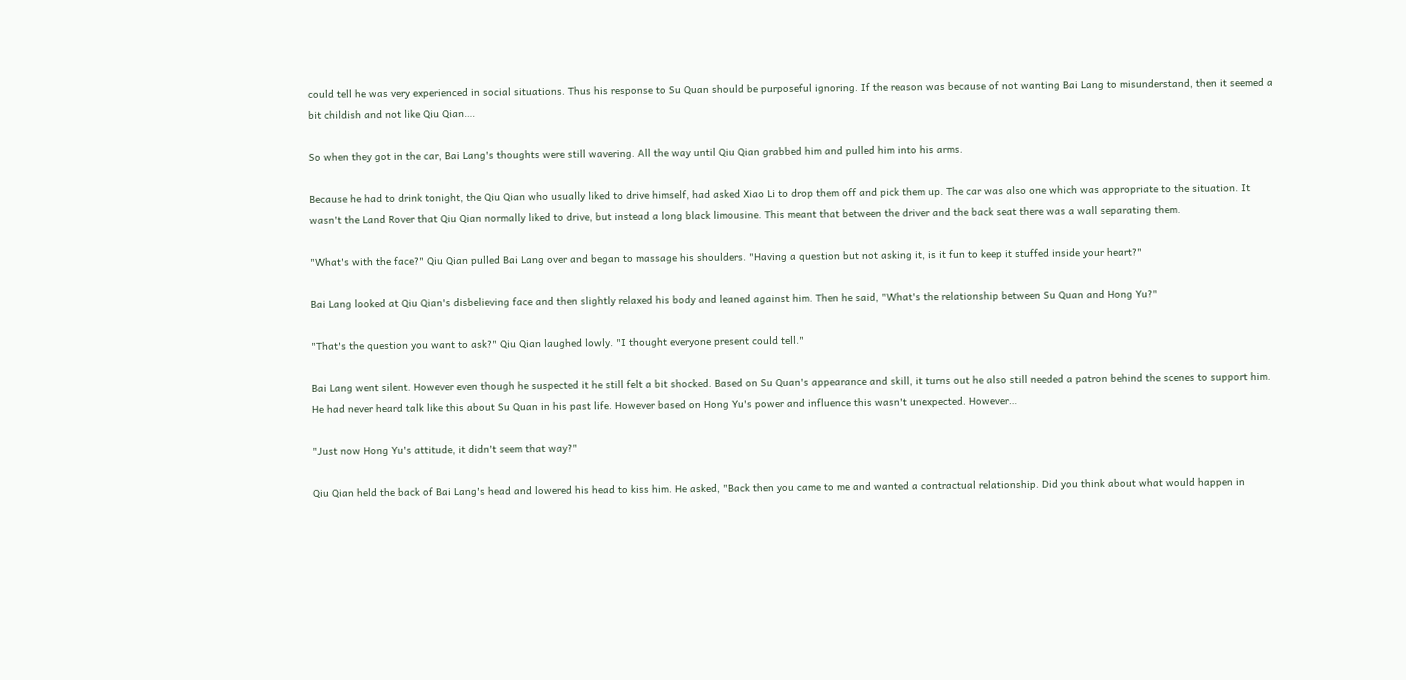could tell he was very experienced in social situations. Thus his response to Su Quan should be purposeful ignoring. If the reason was because of not wanting Bai Lang to misunderstand, then it seemed a bit childish and not like Qiu Qian….

So when they got in the car, Bai Lang's thoughts were still wavering. All the way until Qiu Qian grabbed him and pulled him into his arms.

Because he had to drink tonight, the Qiu Qian who usually liked to drive himself, had asked Xiao Li to drop them off and pick them up. The car was also one which was appropriate to the situation. It wasn't the Land Rover that Qiu Qian normally liked to drive, but instead a long black limousine. This meant that between the driver and the back seat there was a wall separating them.

"What's with the face?" Qiu Qian pulled Bai Lang over and began to massage his shoulders. "Having a question but not asking it, is it fun to keep it stuffed inside your heart?"

Bai Lang looked at Qiu Qian's disbelieving face and then slightly relaxed his body and leaned against him. Then he said, "What's the relationship between Su Quan and Hong Yu?"

"That's the question you want to ask?" Qiu Qian laughed lowly. "I thought everyone present could tell."

Bai Lang went silent. However even though he suspected it he still felt a bit shocked. Based on Su Quan's appearance and skill, it turns out he also still needed a patron behind the scenes to support him. He had never heard talk like this about Su Quan in his past life. However based on Hong Yu's power and influence this wasn't unexpected. However…

"Just now Hong Yu's attitude, it didn't seem that way?"

Qiu Qian held the back of Bai Lang's head and lowered his head to kiss him. He asked, "Back then you came to me and wanted a contractual relationship. Did you think about what would happen in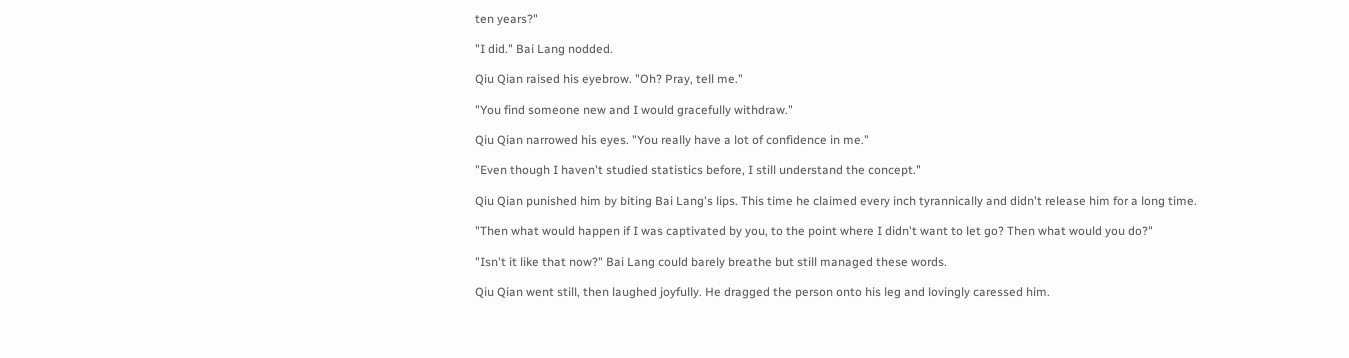ten years?"

"I did." Bai Lang nodded.

Qiu Qian raised his eyebrow. "Oh? Pray, tell me."

"You find someone new and I would gracefully withdraw."

Qiu Qian narrowed his eyes. "You really have a lot of confidence in me."

"Even though I haven't studied statistics before, I still understand the concept."

Qiu Qian punished him by biting Bai Lang's lips. This time he claimed every inch tyrannically and didn't release him for a long time.

"Then what would happen if I was captivated by you, to the point where I didn't want to let go? Then what would you do?"

"Isn't it like that now?" Bai Lang could barely breathe but still managed these words.

Qiu Qian went still, then laughed joyfully. He dragged the person onto his leg and lovingly caressed him.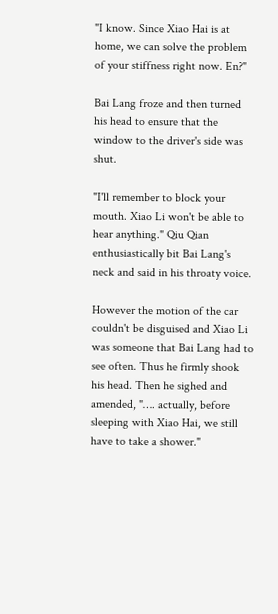"I know. Since Xiao Hai is at home, we can solve the problem of your stiffness right now. En?"

Bai Lang froze and then turned his head to ensure that the window to the driver's side was shut.

"I'll remember to block your mouth. Xiao Li won't be able to hear anything." Qiu Qian enthusiastically bit Bai Lang's neck and said in his throaty voice.

However the motion of the car couldn't be disguised and Xiao Li was someone that Bai Lang had to see often. Thus he firmly shook his head. Then he sighed and amended, "…. actually, before sleeping with Xiao Hai, we still have to take a shower."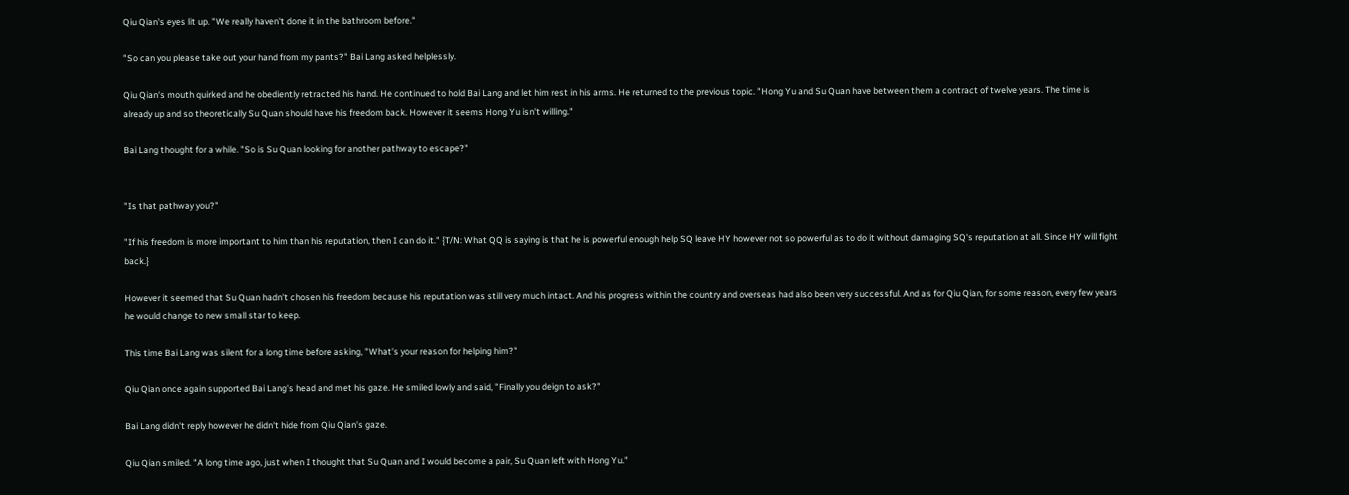Qiu Qian's eyes lit up. "We really haven't done it in the bathroom before."

"So can you please take out your hand from my pants?" Bai Lang asked helplessly.

Qiu Qian's mouth quirked and he obediently retracted his hand. He continued to hold Bai Lang and let him rest in his arms. He returned to the previous topic. "Hong Yu and Su Quan have between them a contract of twelve years. The time is already up and so theoretically Su Quan should have his freedom back. However it seems Hong Yu isn't willing."

Bai Lang thought for a while. "So is Su Quan looking for another pathway to escape?"


"Is that pathway you?"

"If his freedom is more important to him than his reputation, then I can do it." {T/N: What QQ is saying is that he is powerful enough help SQ leave HY however not so powerful as to do it without damaging SQ's reputation at all. Since HY will fight back.}

However it seemed that Su Quan hadn't chosen his freedom because his reputation was still very much intact. And his progress within the country and overseas had also been very successful. And as for Qiu Qian, for some reason, every few years he would change to new small star to keep.

This time Bai Lang was silent for a long time before asking, "What's your reason for helping him?"

Qiu Qian once again supported Bai Lang's head and met his gaze. He smiled lowly and said, "Finally you deign to ask?"

Bai Lang didn't reply however he didn't hide from Qiu Qian's gaze.

Qiu Qian smiled. "A long time ago, just when I thought that Su Quan and I would become a pair, Su Quan left with Hong Yu."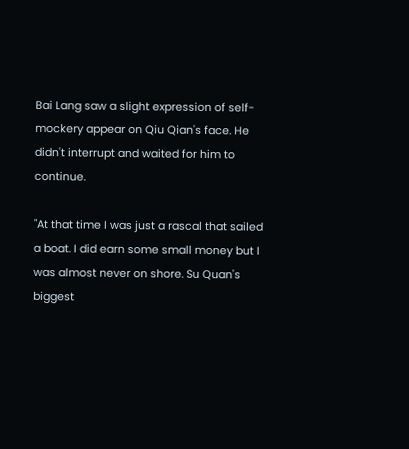Bai Lang saw a slight expression of self-mockery appear on Qiu Qian's face. He didn't interrupt and waited for him to continue.

"At that time I was just a rascal that sailed a boat. I did earn some small money but I was almost never on shore. Su Quan's biggest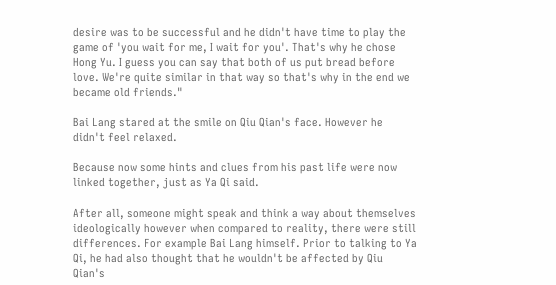desire was to be successful and he didn't have time to play the game of 'you wait for me, I wait for you'. That's why he chose Hong Yu. I guess you can say that both of us put bread before love. We're quite similar in that way so that's why in the end we became old friends."

Bai Lang stared at the smile on Qiu Qian's face. However he didn't feel relaxed.

Because now some hints and clues from his past life were now linked together, just as Ya Qi said.

After all, someone might speak and think a way about themselves ideologically however when compared to reality, there were still differences. For example Bai Lang himself. Prior to talking to Ya Qi, he had also thought that he wouldn't be affected by Qiu Qian's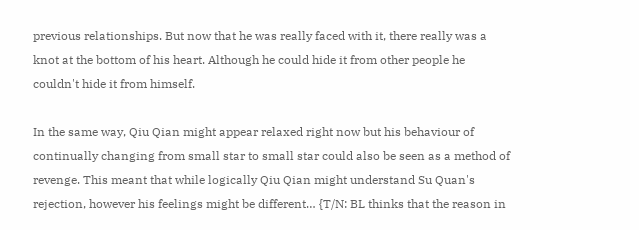previous relationships. But now that he was really faced with it, there really was a knot at the bottom of his heart. Although he could hide it from other people he couldn't hide it from himself.

In the same way, Qiu Qian might appear relaxed right now but his behaviour of continually changing from small star to small star could also be seen as a method of revenge. This meant that while logically Qiu Qian might understand Su Quan's rejection, however his feelings might be different… {T/N: BL thinks that the reason in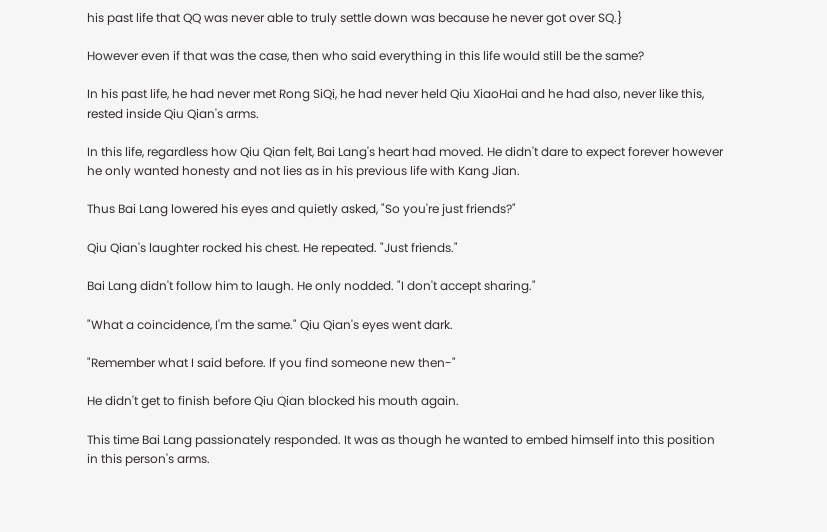his past life that QQ was never able to truly settle down was because he never got over SQ.}

However even if that was the case, then who said everything in this life would still be the same?

In his past life, he had never met Rong SiQi, he had never held Qiu XiaoHai and he had also, never like this, rested inside Qiu Qian's arms.

In this life, regardless how Qiu Qian felt, Bai Lang's heart had moved. He didn't dare to expect forever however he only wanted honesty and not lies as in his previous life with Kang Jian.

Thus Bai Lang lowered his eyes and quietly asked, "So you're just friends?"

Qiu Qian's laughter rocked his chest. He repeated. "Just friends."

Bai Lang didn't follow him to laugh. He only nodded. "I don't accept sharing."

"What a coincidence, I'm the same." Qiu Qian's eyes went dark.

"Remember what I said before. If you find someone new then-"

He didn't get to finish before Qiu Qian blocked his mouth again.

This time Bai Lang passionately responded. It was as though he wanted to embed himself into this position in this person's arms.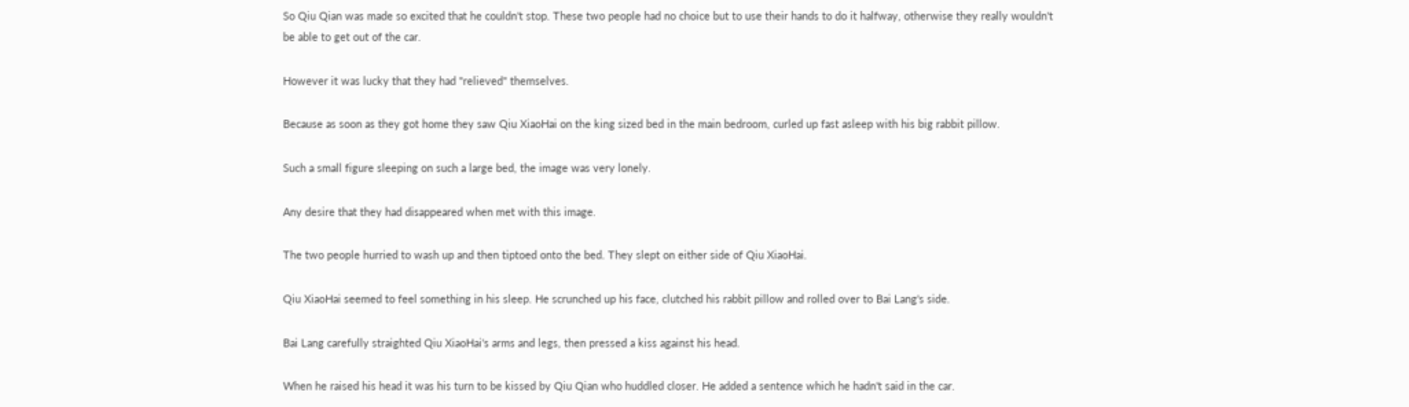So Qiu Qian was made so excited that he couldn't stop. These two people had no choice but to use their hands to do it halfway, otherwise they really wouldn't be able to get out of the car.

However it was lucky that they had "relieved" themselves.

Because as soon as they got home they saw Qiu XiaoHai on the king sized bed in the main bedroom, curled up fast asleep with his big rabbit pillow.

Such a small figure sleeping on such a large bed, the image was very lonely.

Any desire that they had disappeared when met with this image.

The two people hurried to wash up and then tiptoed onto the bed. They slept on either side of Qiu XiaoHai.

Qiu XiaoHai seemed to feel something in his sleep. He scrunched up his face, clutched his rabbit pillow and rolled over to Bai Lang's side.

Bai Lang carefully straighted Qiu XiaoHai's arms and legs, then pressed a kiss against his head.

When he raised his head it was his turn to be kissed by Qiu Qian who huddled closer. He added a sentence which he hadn't said in the car.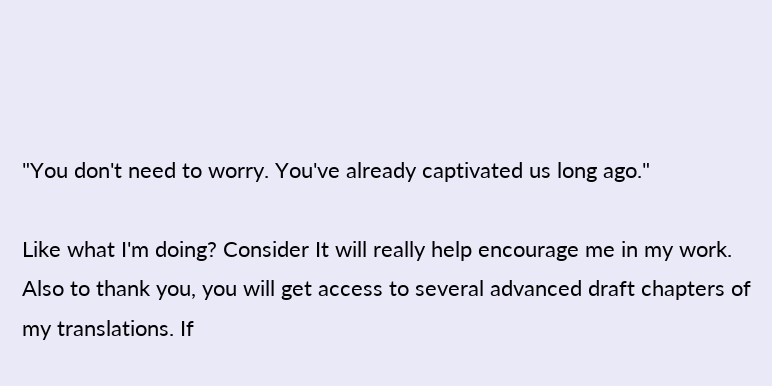"You don't need to worry. You've already captivated us long ago."

Like what I'm doing? Consider It will really help encourage me in my work. Also to thank you, you will get access to several advanced draft chapters of my translations. If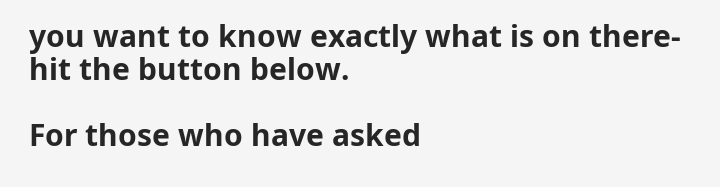you want to know exactly what is on there- hit the button below.

For those who have asked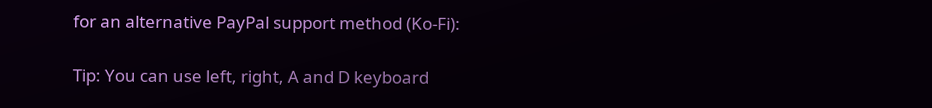for an alternative PayPal support method (Ko-Fi):

Tip: You can use left, right, A and D keyboard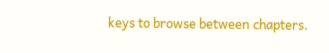keys to browse between chapters.